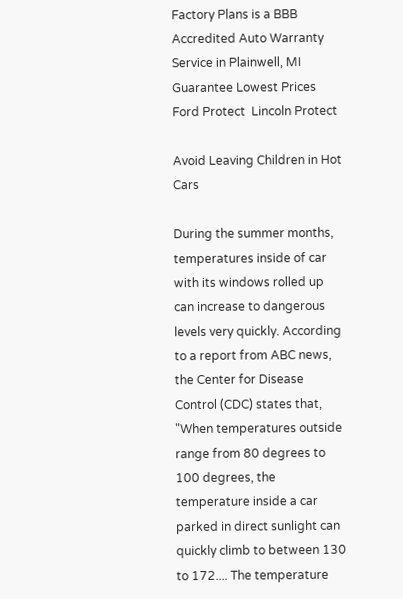Factory Plans is a BBB Accredited Auto Warranty Service in Plainwell, MI
Guarantee Lowest Prices
Ford Protect  Lincoln Protect

Avoid Leaving Children in Hot Cars

During the summer months, temperatures inside of car with its windows rolled up can increase to dangerous levels very quickly. According to a report from ABC news, the Center for Disease Control (CDC) states that, "When temperatures outside range from 80 degrees to 100 degrees, the temperature inside a car parked in direct sunlight can quickly climb to between 130 to 172.... The temperature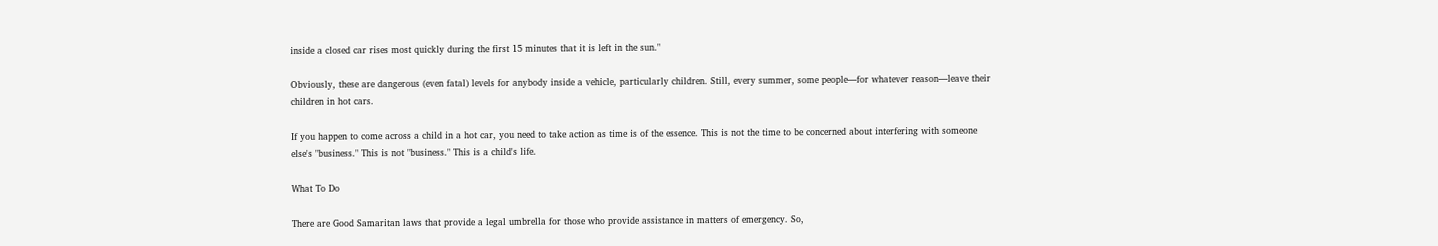inside a closed car rises most quickly during the first 15 minutes that it is left in the sun."

Obviously, these are dangerous (even fatal) levels for anybody inside a vehicle, particularly children. Still, every summer, some people—for whatever reason—leave their children in hot cars.

If you happen to come across a child in a hot car, you need to take action as time is of the essence. This is not the time to be concerned about interfering with someone else's "business." This is not "business." This is a child's life.

What To Do

There are Good Samaritan laws that provide a legal umbrella for those who provide assistance in matters of emergency. So,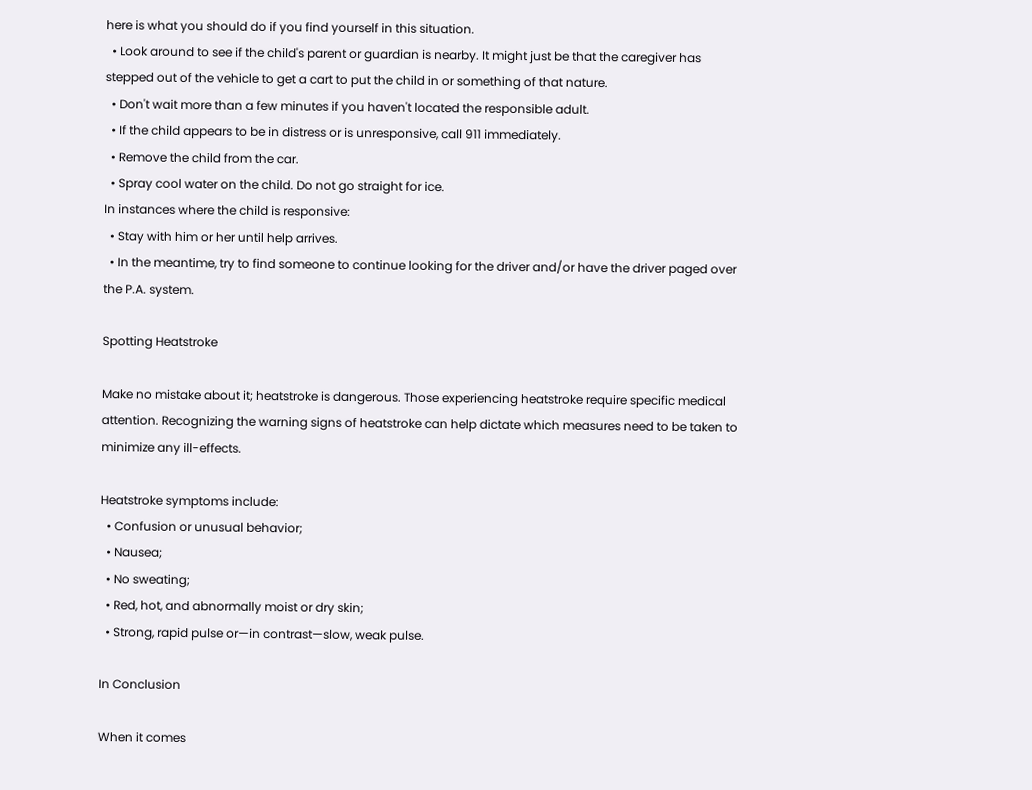here is what you should do if you find yourself in this situation.
  • Look around to see if the child's parent or guardian is nearby. It might just be that the caregiver has stepped out of the vehicle to get a cart to put the child in or something of that nature.
  • Don't wait more than a few minutes if you haven't located the responsible adult.
  • If the child appears to be in distress or is unresponsive, call 911 immediately.
  • Remove the child from the car.
  • Spray cool water on the child. Do not go straight for ice.
In instances where the child is responsive:
  • Stay with him or her until help arrives.
  • In the meantime, try to find someone to continue looking for the driver and/or have the driver paged over the P.A. system.

Spotting Heatstroke

Make no mistake about it; heatstroke is dangerous. Those experiencing heatstroke require specific medical attention. Recognizing the warning signs of heatstroke can help dictate which measures need to be taken to minimize any ill-effects.

Heatstroke symptoms include:
  • Confusion or unusual behavior;
  • Nausea;
  • No sweating;
  • Red, hot, and abnormally moist or dry skin;
  • Strong, rapid pulse or—in contrast—slow, weak pulse.

In Conclusion

When it comes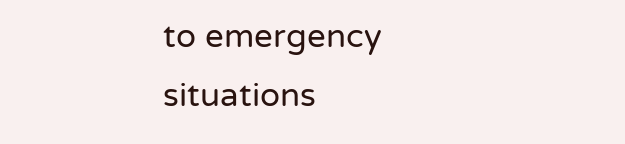to emergency situations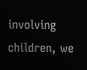involving children, we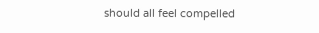should all feel compelled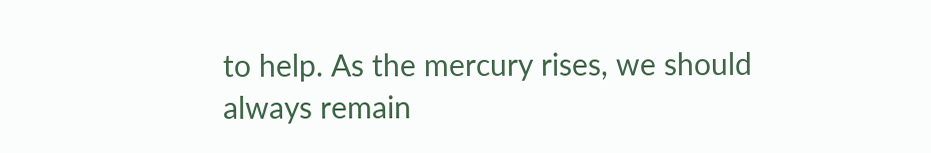to help. As the mercury rises, we should always remain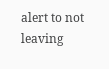alert to not leaving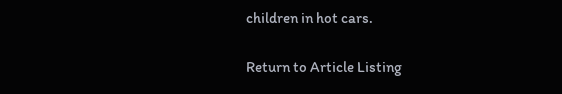children in hot cars.

Return to Article Listing